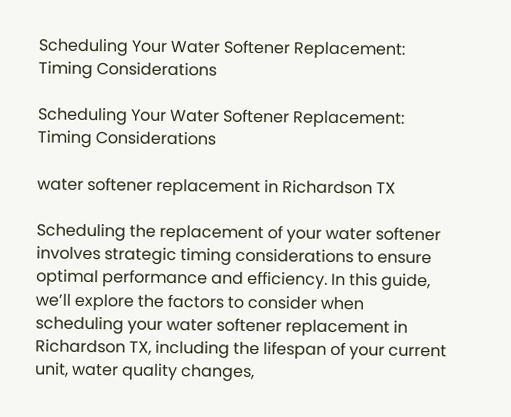Scheduling Your Water Softener Replacement: Timing Considerations

Scheduling Your Water Softener Replacement: Timing Considerations

water softener replacement in Richardson TX

Scheduling the replacement of your water softener involves strategic timing considerations to ensure optimal performance and efficiency. In this guide, we’ll explore the factors to consider when scheduling your water softener replacement in Richardson TX, including the lifespan of your current unit, water quality changes,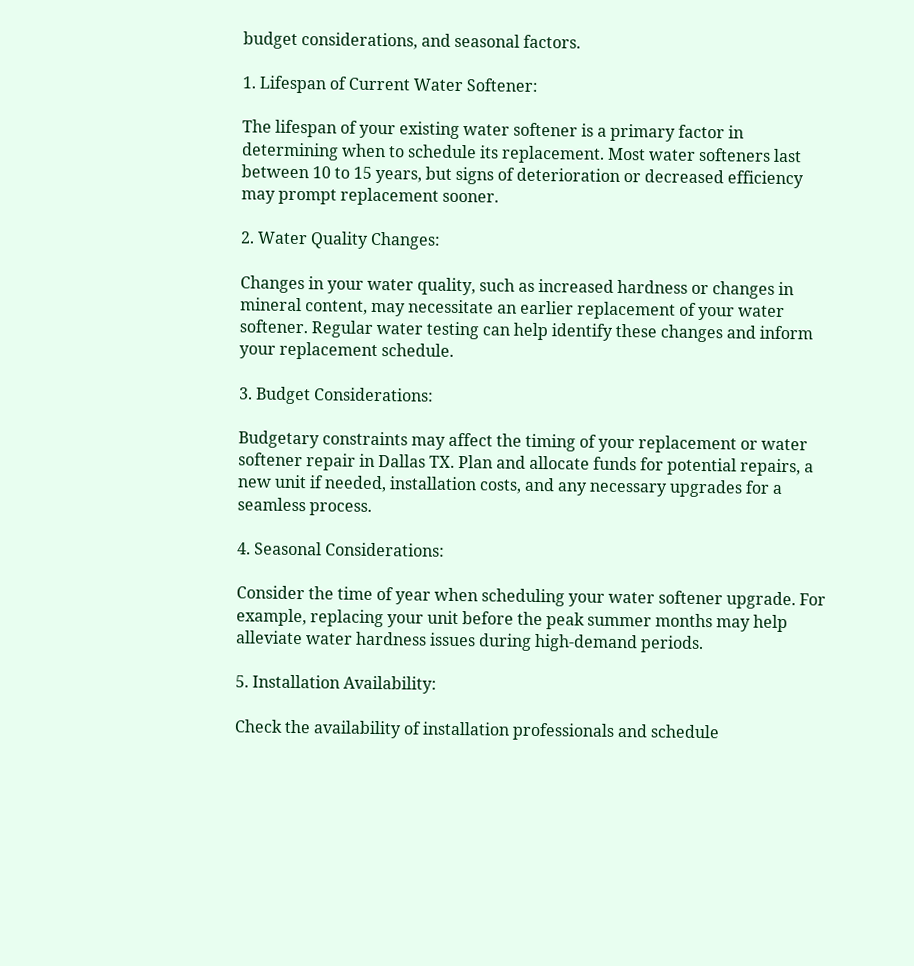budget considerations, and seasonal factors.

1. Lifespan of Current Water Softener:

The lifespan of your existing water softener is a primary factor in determining when to schedule its replacement. Most water softeners last between 10 to 15 years, but signs of deterioration or decreased efficiency may prompt replacement sooner.

2. Water Quality Changes:

Changes in your water quality, such as increased hardness or changes in mineral content, may necessitate an earlier replacement of your water softener. Regular water testing can help identify these changes and inform your replacement schedule.

3. Budget Considerations:

Budgetary constraints may affect the timing of your replacement or water softener repair in Dallas TX. Plan and allocate funds for potential repairs, a new unit if needed, installation costs, and any necessary upgrades for a seamless process.

4. Seasonal Considerations:

Consider the time of year when scheduling your water softener upgrade. For example, replacing your unit before the peak summer months may help alleviate water hardness issues during high-demand periods.

5. Installation Availability:

Check the availability of installation professionals and schedule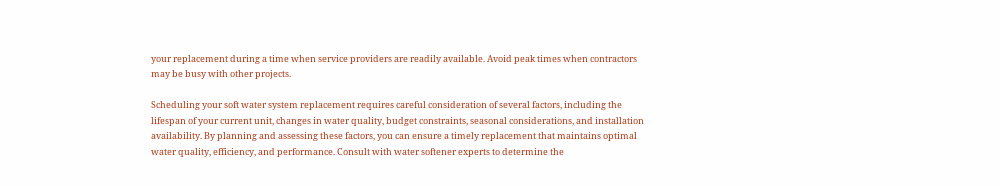your replacement during a time when service providers are readily available. Avoid peak times when contractors may be busy with other projects.

Scheduling your soft water system replacement requires careful consideration of several factors, including the lifespan of your current unit, changes in water quality, budget constraints, seasonal considerations, and installation availability. By planning and assessing these factors, you can ensure a timely replacement that maintains optimal water quality, efficiency, and performance. Consult with water softener experts to determine the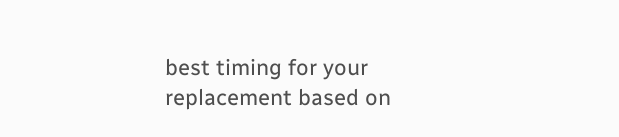best timing for your replacement based on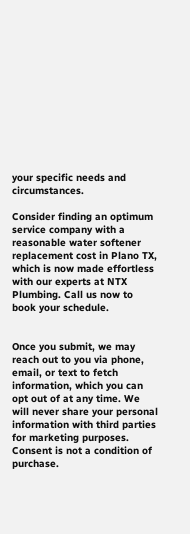your specific needs and circumstances.

Consider finding an optimum service company with a reasonable water softener replacement cost in Plano TX, which is now made effortless with our experts at NTX Plumbing. Call us now to book your schedule.


Once you submit, we may reach out to you via phone, email, or text to fetch information, which you can opt out of at any time. We will never share your personal information with third parties for marketing purposes. Consent is not a condition of purchase.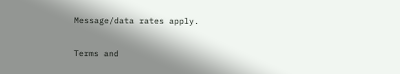Message/data rates apply.

Terms and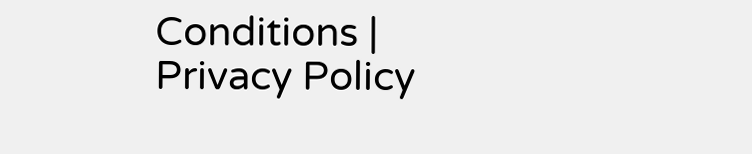Conditions | Privacy Policy